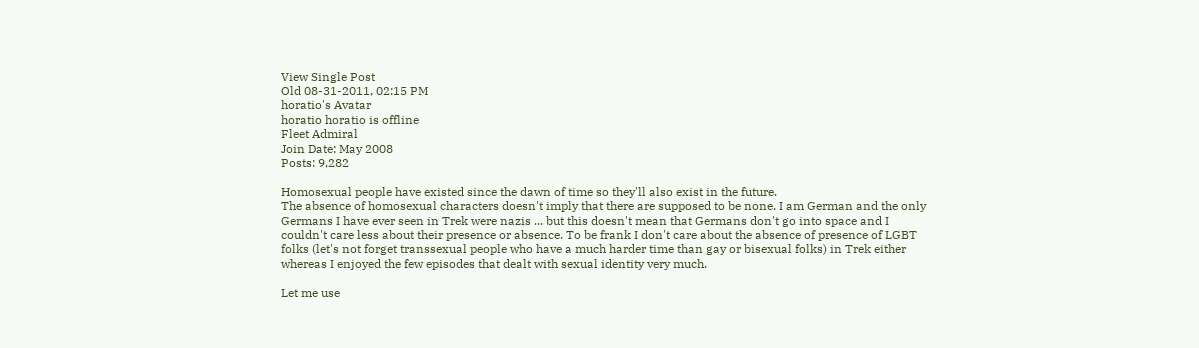View Single Post
Old 08-31-2011, 02:15 PM
horatio's Avatar
horatio horatio is offline
Fleet Admiral
Join Date: May 2008
Posts: 9,282

Homosexual people have existed since the dawn of time so they'll also exist in the future.
The absence of homosexual characters doesn't imply that there are supposed to be none. I am German and the only Germans I have ever seen in Trek were nazis ... but this doesn't mean that Germans don't go into space and I couldn't care less about their presence or absence. To be frank I don't care about the absence of presence of LGBT folks (let's not forget transsexual people who have a much harder time than gay or bisexual folks) in Trek either whereas I enjoyed the few episodes that dealt with sexual identity very much.

Let me use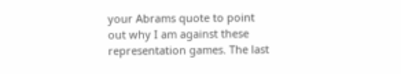your Abrams quote to point out why I am against these representation games. The last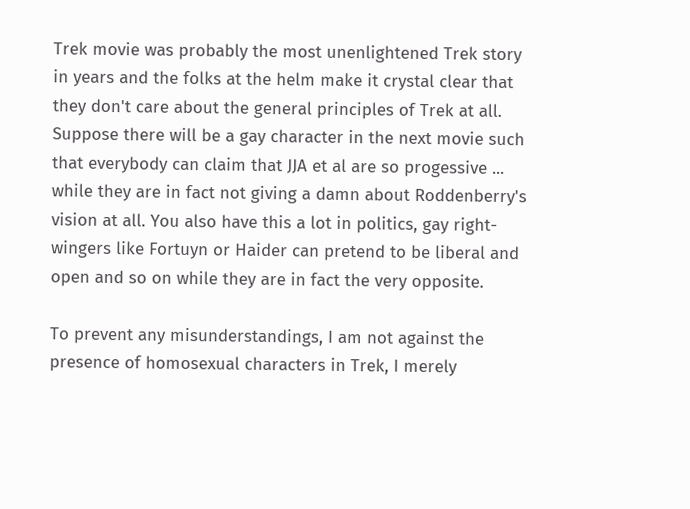Trek movie was probably the most unenlightened Trek story in years and the folks at the helm make it crystal clear that they don't care about the general principles of Trek at all.
Suppose there will be a gay character in the next movie such that everybody can claim that JJA et al are so progessive ... while they are in fact not giving a damn about Roddenberry's vision at all. You also have this a lot in politics, gay right-wingers like Fortuyn or Haider can pretend to be liberal and open and so on while they are in fact the very opposite.

To prevent any misunderstandings, I am not against the presence of homosexual characters in Trek, I merely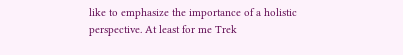like to emphasize the importance of a holistic perspective. At least for me Trek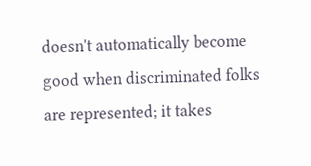doesn't automatically become good when discriminated folks are represented; it takes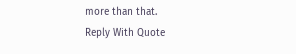more than that.
Reply With Quote